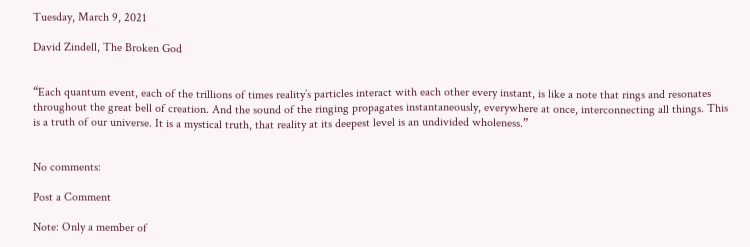Tuesday, March 9, 2021

David Zindell, The Broken God


“Each quantum event, each of the trillions of times reality’s particles interact with each other every instant, is like a note that rings and resonates throughout the great bell of creation. And the sound of the ringing propagates instantaneously, everywhere at once, interconnecting all things. This is a truth of our universe. It is a mystical truth, that reality at its deepest level is an undivided wholeness.”


No comments:

Post a Comment

Note: Only a member of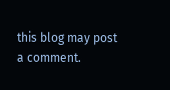this blog may post a comment.